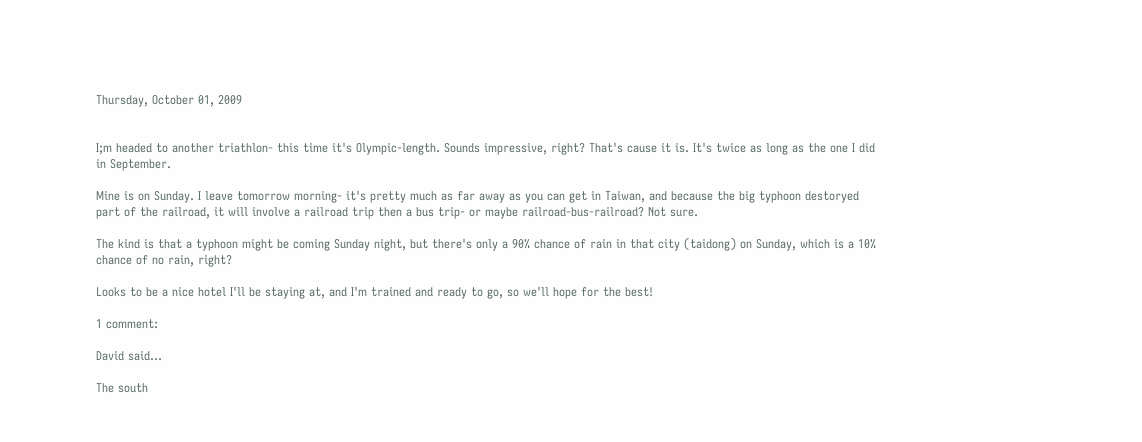Thursday, October 01, 2009


I;m headed to another triathlon- this time it's Olympic-length. Sounds impressive, right? That's cause it is. It's twice as long as the one I did in September.

Mine is on Sunday. I leave tomorrow morning- it's pretty much as far away as you can get in Taiwan, and because the big typhoon destoryed part of the railroad, it will involve a railroad trip then a bus trip- or maybe railroad-bus-railroad? Not sure.

The kind is that a typhoon might be coming Sunday night, but there's only a 90% chance of rain in that city (taidong) on Sunday, which is a 10% chance of no rain, right?

Looks to be a nice hotel I'll be staying at, and I'm trained and ready to go, so we'll hope for the best!

1 comment:

David said...

The south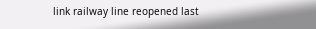link railway line reopened last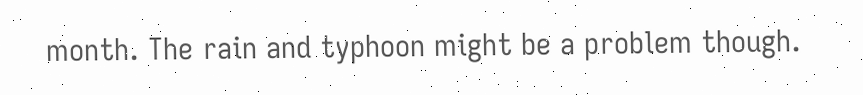month. The rain and typhoon might be a problem though.